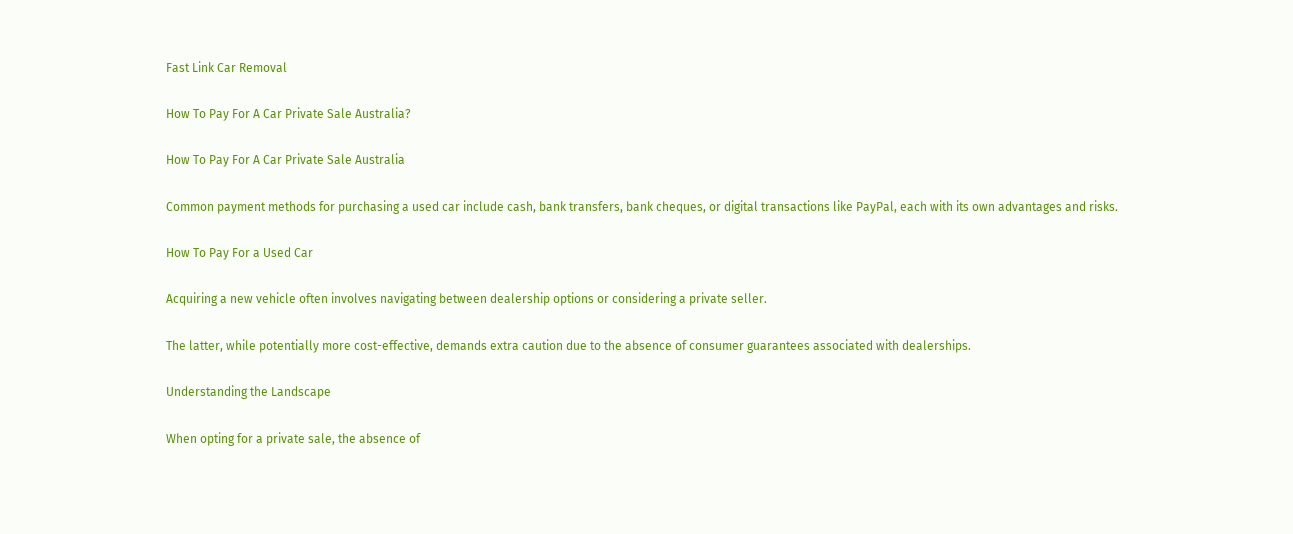Fast Link Car Removal

How To Pay For A Car Private Sale Australia?

How To Pay For A Car Private Sale Australia

Common payment methods for purchasing a used car include cash, bank transfers, bank cheques, or digital transactions like PayPal, each with its own advantages and risks.

How To Pay For a Used Car

Acquiring a new vehicle often involves navigating between dealership options or considering a private seller.

The latter, while potentially more cost-effective, demands extra caution due to the absence of consumer guarantees associated with dealerships.

Understanding the Landscape

When opting for a private sale, the absence of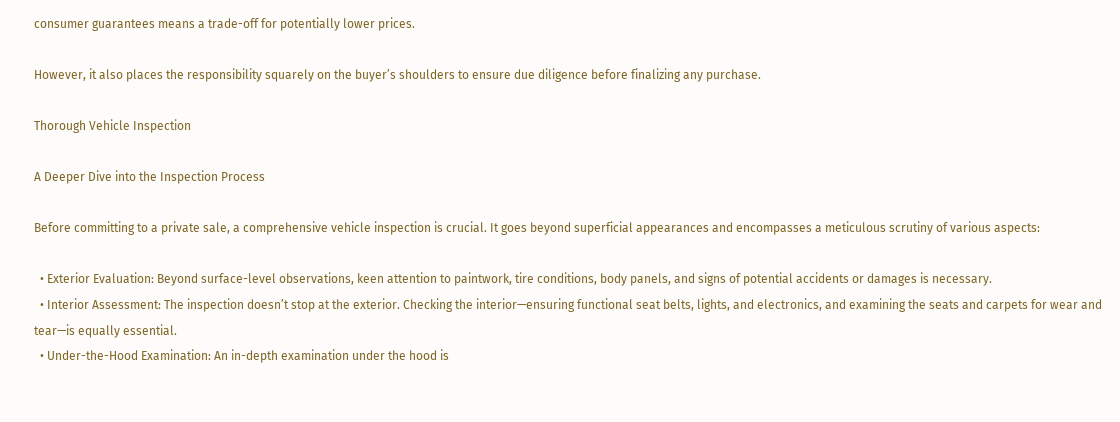consumer guarantees means a trade-off for potentially lower prices.

However, it also places the responsibility squarely on the buyer’s shoulders to ensure due diligence before finalizing any purchase.

Thorough Vehicle Inspection

A Deeper Dive into the Inspection Process

Before committing to a private sale, a comprehensive vehicle inspection is crucial. It goes beyond superficial appearances and encompasses a meticulous scrutiny of various aspects:

  • Exterior Evaluation: Beyond surface-level observations, keen attention to paintwork, tire conditions, body panels, and signs of potential accidents or damages is necessary.
  • Interior Assessment: The inspection doesn’t stop at the exterior. Checking the interior—ensuring functional seat belts, lights, and electronics, and examining the seats and carpets for wear and tear—is equally essential.
  • Under-the-Hood Examination: An in-depth examination under the hood is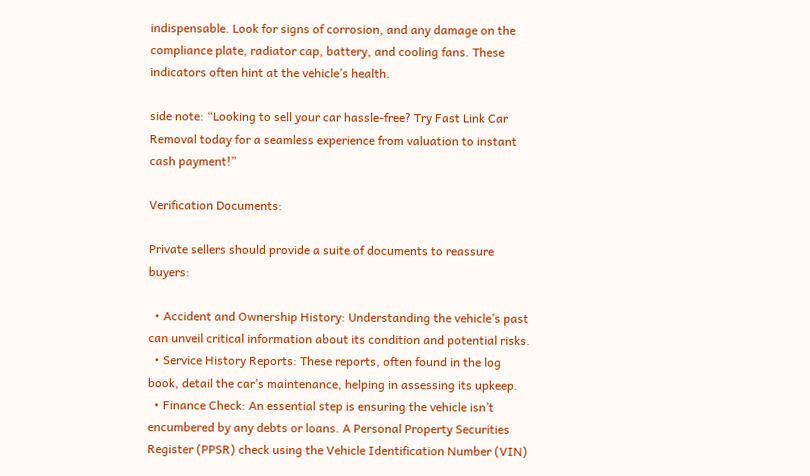indispensable. Look for signs of corrosion, and any damage on the compliance plate, radiator cap, battery, and cooling fans. These indicators often hint at the vehicle’s health.

side note: “Looking to sell your car hassle-free? Try Fast Link Car Removal today for a seamless experience from valuation to instant cash payment!”

Verification Documents:

Private sellers should provide a suite of documents to reassure buyers:

  • Accident and Ownership History: Understanding the vehicle’s past can unveil critical information about its condition and potential risks.
  • Service History Reports: These reports, often found in the log book, detail the car’s maintenance, helping in assessing its upkeep.
  • Finance Check: An essential step is ensuring the vehicle isn’t encumbered by any debts or loans. A Personal Property Securities Register (PPSR) check using the Vehicle Identification Number (VIN)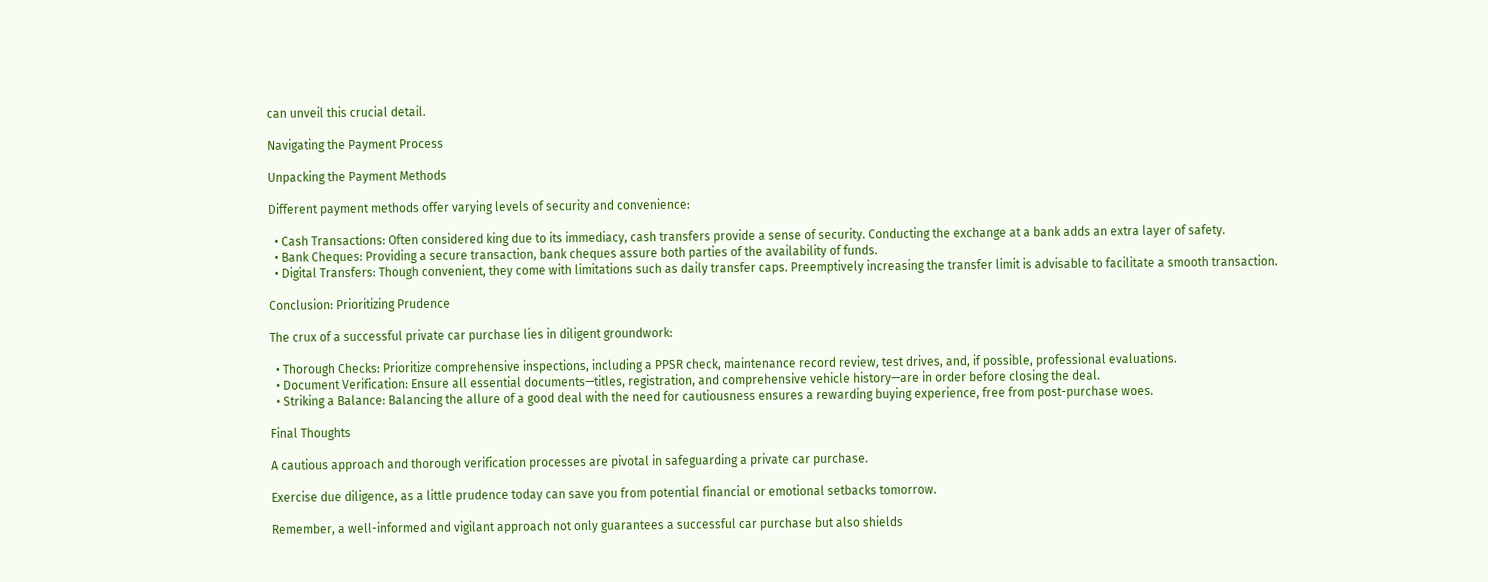can unveil this crucial detail.

Navigating the Payment Process

Unpacking the Payment Methods

Different payment methods offer varying levels of security and convenience:

  • Cash Transactions: Often considered king due to its immediacy, cash transfers provide a sense of security. Conducting the exchange at a bank adds an extra layer of safety.
  • Bank Cheques: Providing a secure transaction, bank cheques assure both parties of the availability of funds.
  • Digital Transfers: Though convenient, they come with limitations such as daily transfer caps. Preemptively increasing the transfer limit is advisable to facilitate a smooth transaction.

Conclusion: Prioritizing Prudence

The crux of a successful private car purchase lies in diligent groundwork:

  • Thorough Checks: Prioritize comprehensive inspections, including a PPSR check, maintenance record review, test drives, and, if possible, professional evaluations.
  • Document Verification: Ensure all essential documents—titles, registration, and comprehensive vehicle history—are in order before closing the deal.
  • Striking a Balance: Balancing the allure of a good deal with the need for cautiousness ensures a rewarding buying experience, free from post-purchase woes.

Final Thoughts

A cautious approach and thorough verification processes are pivotal in safeguarding a private car purchase.

Exercise due diligence, as a little prudence today can save you from potential financial or emotional setbacks tomorrow.

Remember, a well-informed and vigilant approach not only guarantees a successful car purchase but also shields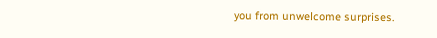you from unwelcome surprises.